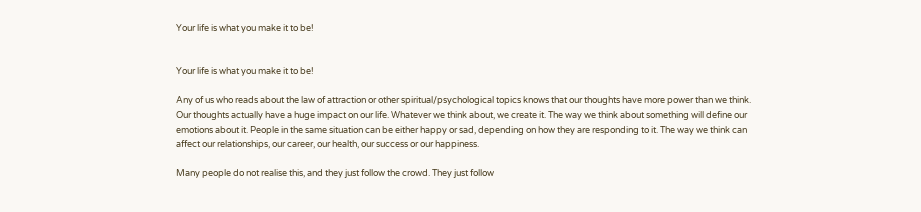Your life is what you make it to be!


Your life is what you make it to be!

Any of us who reads about the law of attraction or other spiritual/psychological topics knows that our thoughts have more power than we think. Our thoughts actually have a huge impact on our life. Whatever we think about, we create it. The way we think about something will define our emotions about it. People in the same situation can be either happy or sad, depending on how they are responding to it. The way we think can affect our relationships, our career, our health, our success or our happiness.

Many people do not realise this, and they just follow the crowd. They just follow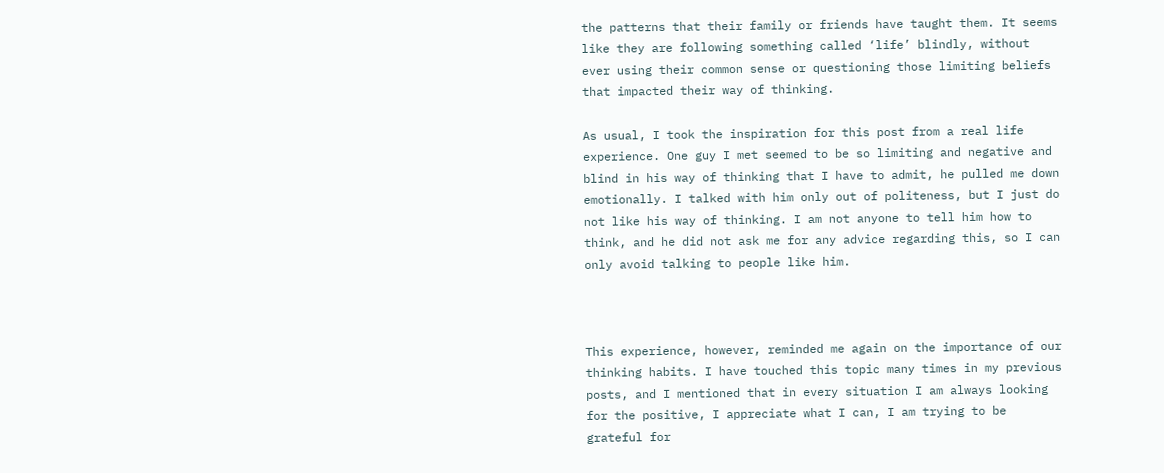the patterns that their family or friends have taught them. It seems like they are following something called ‘life’ blindly, without ever using their common sense or questioning those limiting beliefs that impacted their way of thinking.

As usual, I took the inspiration for this post from a real life experience. One guy I met seemed to be so limiting and negative and blind in his way of thinking that I have to admit, he pulled me down emotionally. I talked with him only out of politeness, but I just do not like his way of thinking. I am not anyone to tell him how to think, and he did not ask me for any advice regarding this, so I can only avoid talking to people like him.



This experience, however, reminded me again on the importance of our thinking habits. I have touched this topic many times in my previous posts, and I mentioned that in every situation I am always looking for the positive, I appreciate what I can, I am trying to be grateful for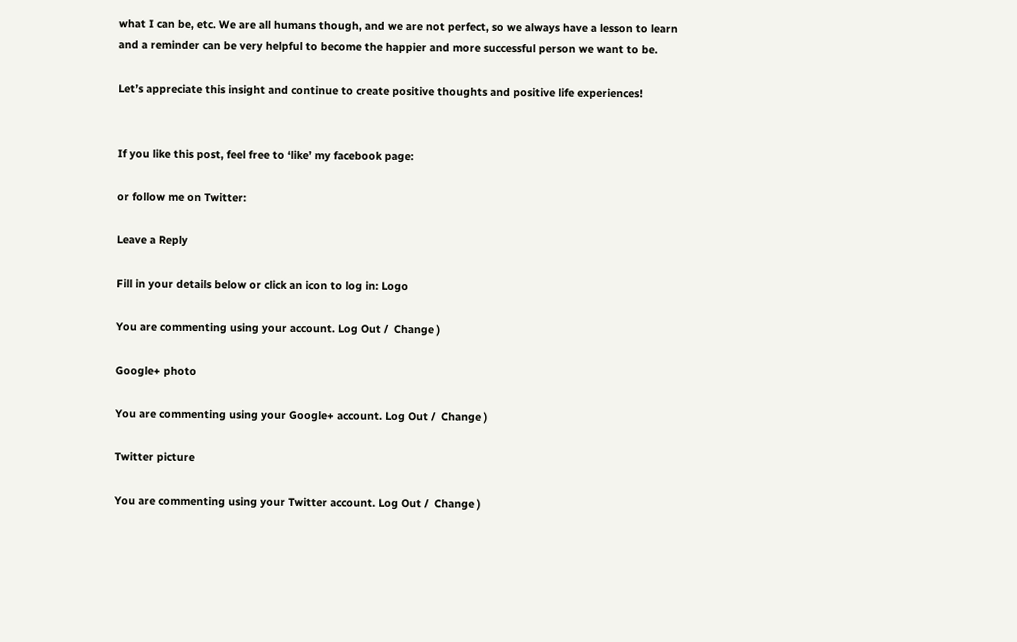what I can be, etc. We are all humans though, and we are not perfect, so we always have a lesson to learn and a reminder can be very helpful to become the happier and more successful person we want to be.

Let’s appreciate this insight and continue to create positive thoughts and positive life experiences!


If you like this post, feel free to ‘like’ my facebook page:

or follow me on Twitter:

Leave a Reply

Fill in your details below or click an icon to log in: Logo

You are commenting using your account. Log Out /  Change )

Google+ photo

You are commenting using your Google+ account. Log Out /  Change )

Twitter picture

You are commenting using your Twitter account. Log Out /  Change )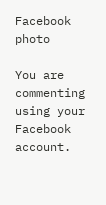Facebook photo

You are commenting using your Facebook account.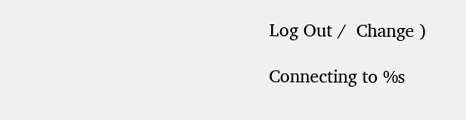Log Out /  Change )

Connecting to %s